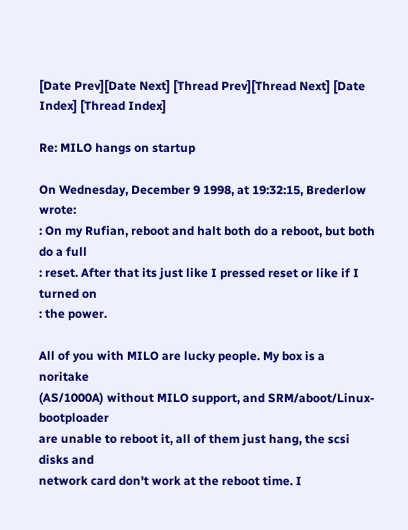[Date Prev][Date Next] [Thread Prev][Thread Next] [Date Index] [Thread Index]

Re: MILO hangs on startup

On Wednesday, December 9 1998, at 19:32:15, Brederlow wrote:
: On my Rufian, reboot and halt both do a reboot, but both do a full
: reset. After that its just like I pressed reset or like if I turned on
: the power.

All of you with MILO are lucky people. My box is a noritake
(AS/1000A) without MILO support, and SRM/aboot/Linux-bootploader
are unable to reboot it, all of them just hang, the scsi disks and
network card don't work at the reboot time. I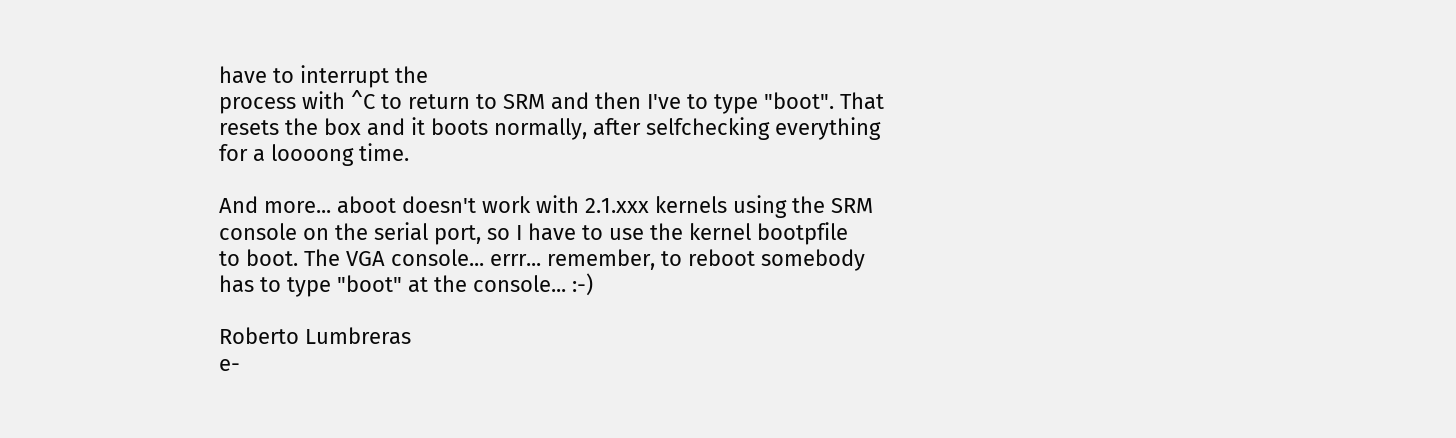have to interrupt the
process with ^C to return to SRM and then I've to type "boot". That
resets the box and it boots normally, after selfchecking everything
for a loooong time.

And more... aboot doesn't work with 2.1.xxx kernels using the SRM
console on the serial port, so I have to use the kernel bootpfile
to boot. The VGA console... errr... remember, to reboot somebody
has to type "boot" at the console... :-)

Roberto Lumbreras
e-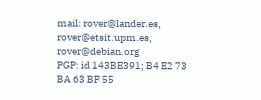mail: rover@lander.es, rover@etsit.upm.es, rover@debian.org
PGP: id 143BE391; B4 E2 73 BA 63 BF 55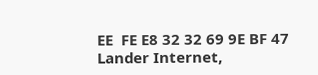EE  FE E8 32 32 69 9E BF 47
Lander Internet,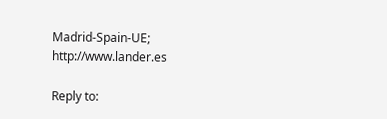Madrid-Spain-UE; http://www.lander.es

Reply to: